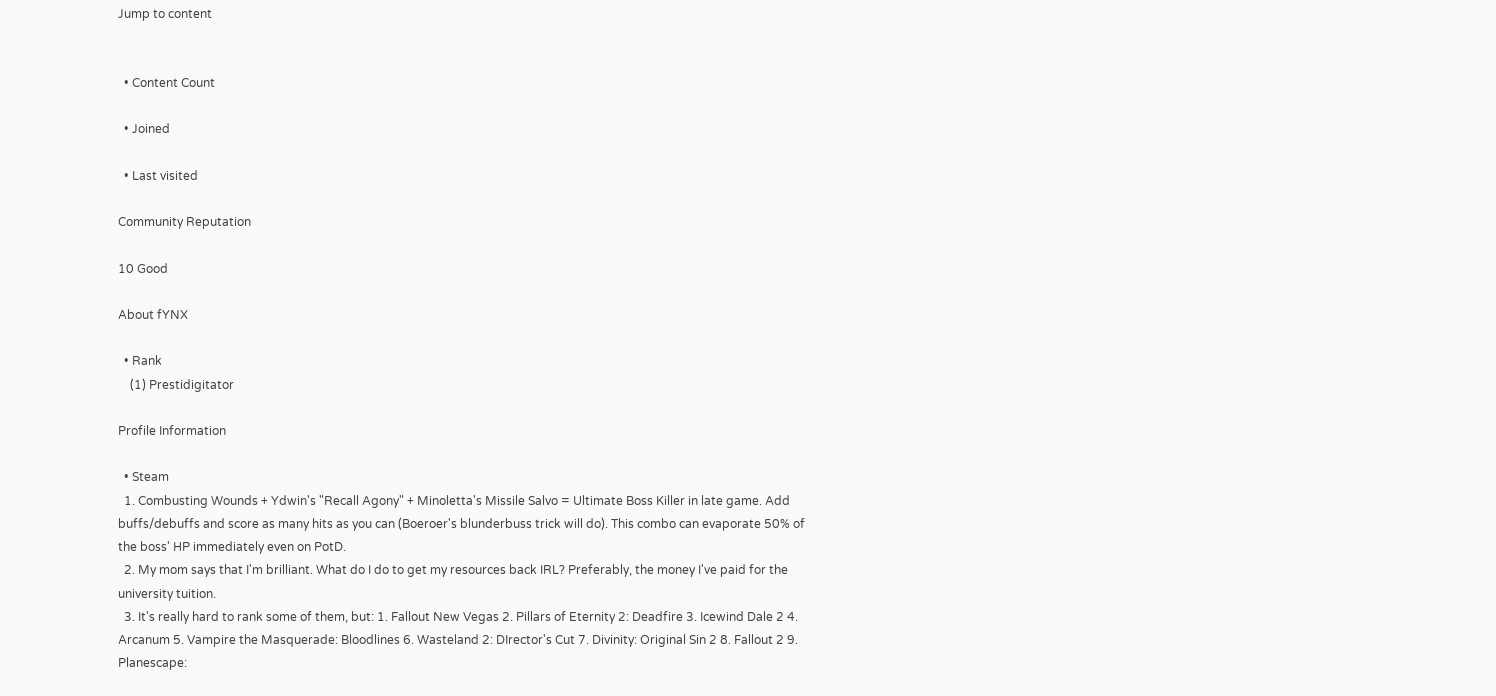Jump to content


  • Content Count

  • Joined

  • Last visited

Community Reputation

10 Good

About fYNX

  • Rank
    (1) Prestidigitator

Profile Information

  • Steam
  1. Combusting Wounds + Ydwin's "Recall Agony" + Minoletta's Missile Salvo = Ultimate Boss Killer in late game. Add buffs/debuffs and score as many hits as you can (Boeroer's blunderbuss trick will do). This combo can evaporate 50% of the boss' HP immediately even on PotD.
  2. My mom says that I'm brilliant. What do I do to get my resources back IRL? Preferably, the money I've paid for the university tuition.
  3. It's really hard to rank some of them, but: 1. Fallout New Vegas 2. Pillars of Eternity 2: Deadfire 3. Icewind Dale 2 4. Arcanum 5. Vampire the Masquerade: Bloodlines 6. Wasteland 2: DIrector's Cut 7. Divinity: Original Sin 2 8. Fallout 2 9. Planescape: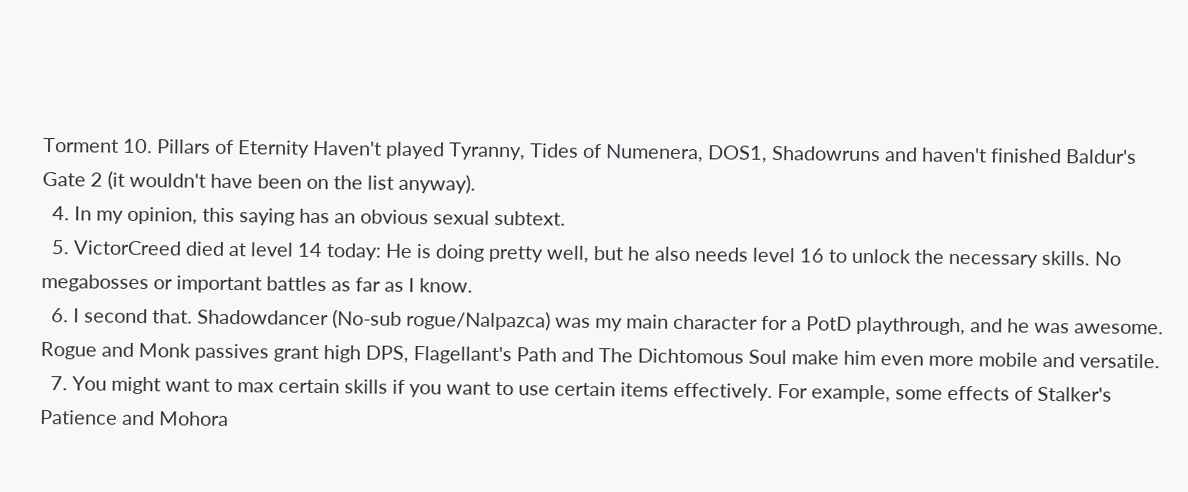Torment 10. Pillars of Eternity Haven't played Tyranny, Tides of Numenera, DOS1, Shadowruns and haven't finished Baldur's Gate 2 (it wouldn't have been on the list anyway).
  4. In my opinion, this saying has an obvious sexual subtext.
  5. VictorCreed died at level 14 today: He is doing pretty well, but he also needs level 16 to unlock the necessary skills. No megabosses or important battles as far as I know.
  6. I second that. Shadowdancer (No-sub rogue/Nalpazca) was my main character for a PotD playthrough, and he was awesome. Rogue and Monk passives grant high DPS, Flagellant's Path and The Dichtomous Soul make him even more mobile and versatile.
  7. You might want to max certain skills if you want to use certain items effectively. For example, some effects of Stalker's Patience and Mohora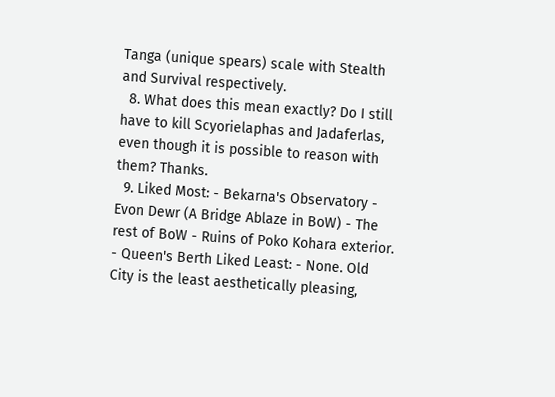Tanga (unique spears) scale with Stealth and Survival respectively.
  8. What does this mean exactly? Do I still have to kill Scyorielaphas and Jadaferlas, even though it is possible to reason with them? Thanks.
  9. Liked Most: - Bekarna's Observatory - Evon Dewr (A Bridge Ablaze in BoW) - The rest of BoW - Ruins of Poko Kohara exterior. - Queen's Berth Liked Least: - None. Old City is the least aesthetically pleasing,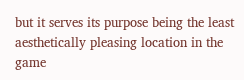but it serves its purpose being the least aesthetically pleasing location in the game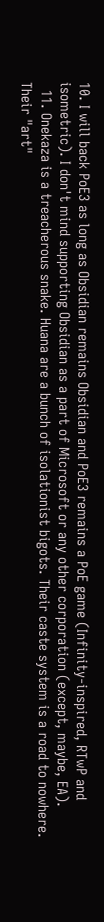10. I will back PoE3 as long as Obsidian remains Obsidian and PoE3 remains a PoE game (Infinity-inspired, RTwP and isometric). I don't mind supporting Obsidian as a part of Microsoft or any other corporation (except, maybe, EA).
  11. Onekaza is a treacherous snake. Huana are a bunch of isolationist bigots. Their caste system is a road to nowhere. Their "art"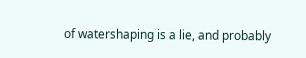of watershaping is a lie, and probably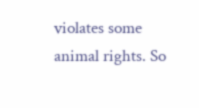violates some animal rights. So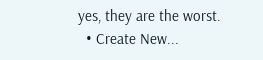yes, they are the worst.
  • Create New...